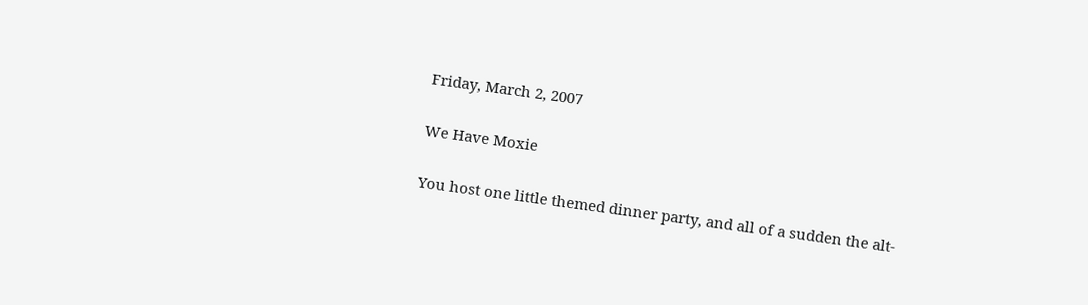Friday, March 2, 2007

We Have Moxie

You host one little themed dinner party, and all of a sudden the alt-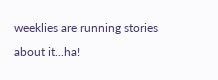weeklies are running stories about it...ha!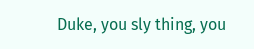Duke, you sly thing, you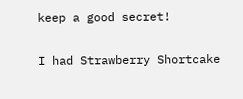keep a good secret!

I had Strawberry Shortcake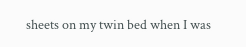sheets on my twin bed when I was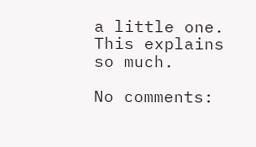a little one. This explains so much.

No comments: